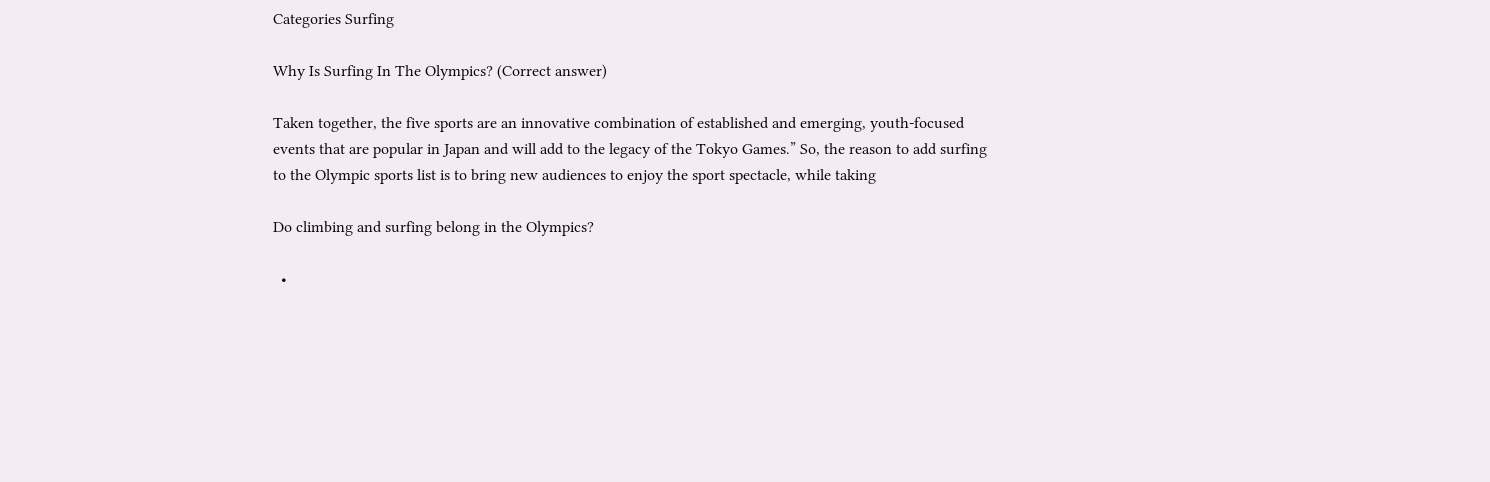Categories Surfing

Why Is Surfing In The Olympics? (Correct answer)

Taken together, the five sports are an innovative combination of established and emerging, youth-focused events that are popular in Japan and will add to the legacy of the Tokyo Games.” So, the reason to add surfing to the Olympic sports list is to bring new audiences to enjoy the sport spectacle, while taking

Do climbing and surfing belong in the Olympics?

  •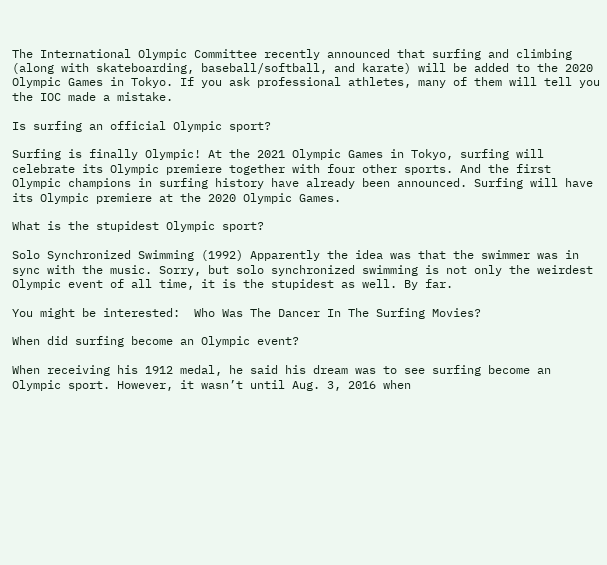The International Olympic Committee recently announced that surfing and climbing (along with skateboarding, baseball/softball, and karate) will be added to the 2020 Olympic Games in Tokyo. If you ask professional athletes, many of them will tell you the IOC made a mistake.

Is surfing an official Olympic sport?

Surfing is finally Olympic! At the 2021 Olympic Games in Tokyo, surfing will celebrate its Olympic premiere together with four other sports. And the first Olympic champions in surfing history have already been announced. Surfing will have its Olympic premiere at the 2020 Olympic Games.

What is the stupidest Olympic sport?

Solo Synchronized Swimming (1992) Apparently the idea was that the swimmer was in sync with the music. Sorry, but solo synchronized swimming is not only the weirdest Olympic event of all time, it is the stupidest as well. By far.

You might be interested:  Who Was The Dancer In The Surfing Movies?

When did surfing become an Olympic event?

When receiving his 1912 medal, he said his dream was to see surfing become an Olympic sport. However, it wasn’t until Aug. 3, 2016 when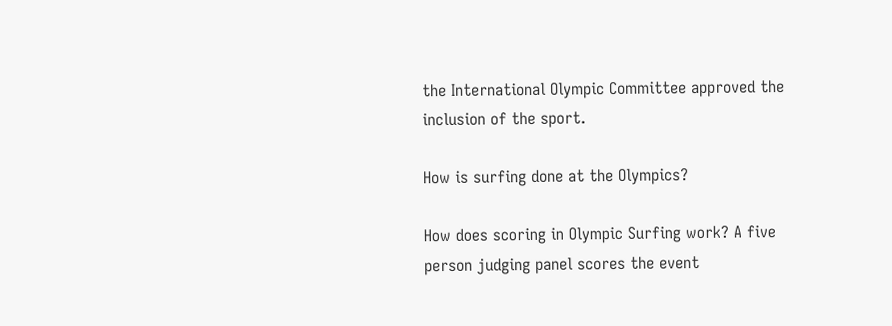the International Olympic Committee approved the inclusion of the sport.

How is surfing done at the Olympics?

How does scoring in Olympic Surfing work? A five person judging panel scores the event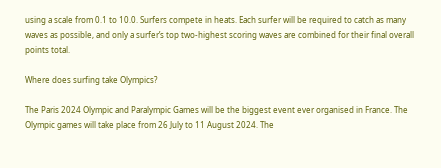using a scale from 0.1 to 10.0. Surfers compete in heats. Each surfer will be required to catch as many waves as possible, and only a surfer’s top two-highest scoring waves are combined for their final overall points total.

Where does surfing take Olympics?

The Paris 2024 Olympic and Paralympic Games will be the biggest event ever organised in France. The Olympic games will take place from 26 July to 11 August 2024. The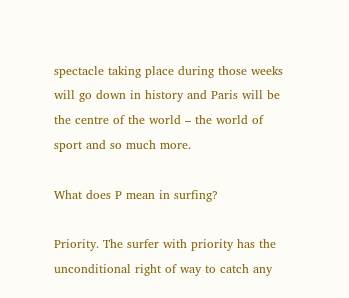spectacle taking place during those weeks will go down in history and Paris will be the centre of the world – the world of sport and so much more.

What does P mean in surfing?

Priority. The surfer with priority has the unconditional right of way to catch any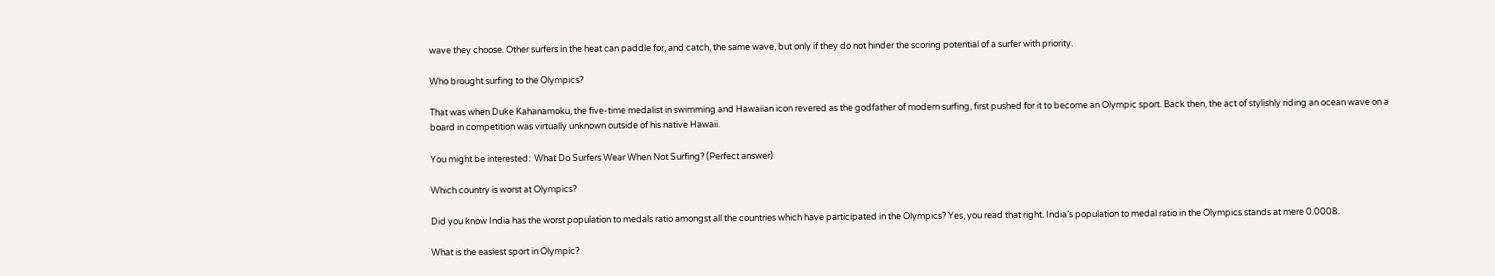wave they choose. Other surfers in the heat can paddle for, and catch, the same wave, but only if they do not hinder the scoring potential of a surfer with priority.

Who brought surfing to the Olympics?

That was when Duke Kahanamoku, the five-time medalist in swimming and Hawaiian icon revered as the godfather of modern surfing, first pushed for it to become an Olympic sport. Back then, the act of stylishly riding an ocean wave on a board in competition was virtually unknown outside of his native Hawaii.

You might be interested:  What Do Surfers Wear When Not Surfing? (Perfect answer)

Which country is worst at Olympics?

Did you know India has the worst population to medals ratio amongst all the countries which have participated in the Olympics? Yes, you read that right. India’s population to medal ratio in the Olympics stands at mere 0.0008.

What is the easiest sport in Olympic?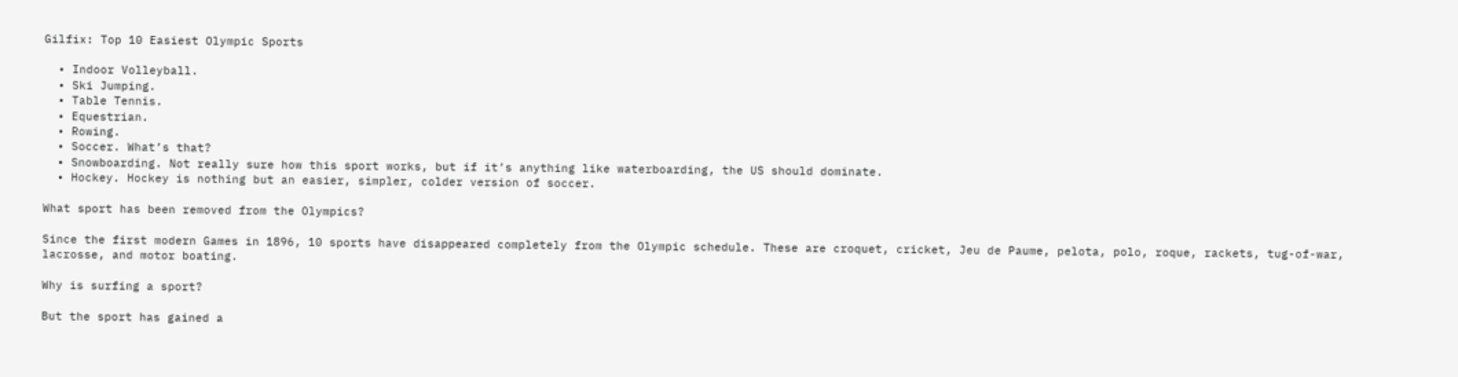Gilfix: Top 10 Easiest Olympic Sports

  • Indoor Volleyball.
  • Ski Jumping.
  • Table Tennis.
  • Equestrian.
  • Rowing.
  • Soccer. What’s that?
  • Snowboarding. Not really sure how this sport works, but if it’s anything like waterboarding, the US should dominate.
  • Hockey. Hockey is nothing but an easier, simpler, colder version of soccer.

What sport has been removed from the Olympics?

Since the first modern Games in 1896, 10 sports have disappeared completely from the Olympic schedule. These are croquet, cricket, Jeu de Paume, pelota, polo, roque, rackets, tug-of-war, lacrosse, and motor boating.

Why is surfing a sport?

But the sport has gained a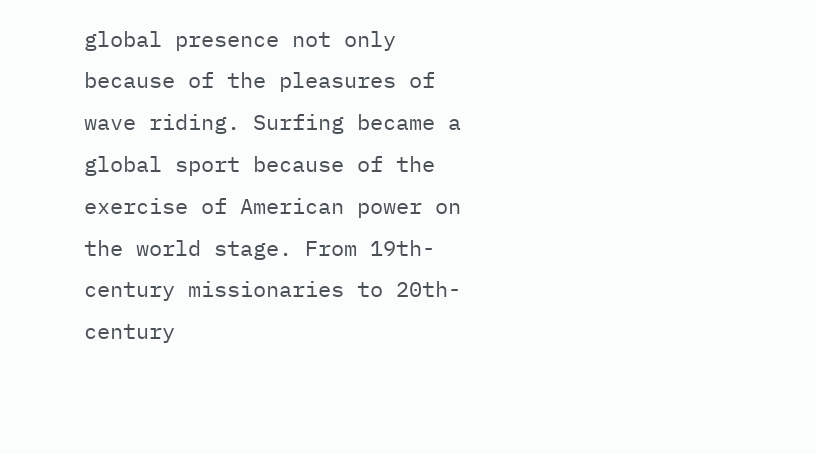global presence not only because of the pleasures of wave riding. Surfing became a global sport because of the exercise of American power on the world stage. From 19th-century missionaries to 20th-century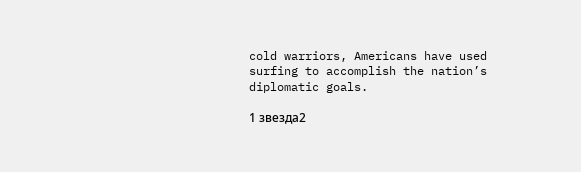cold warriors, Americans have used surfing to accomplish the nation’s diplomatic goals.

1 звезда2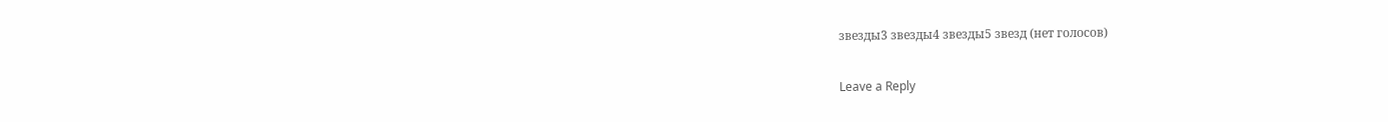звезды3 звезды4 звезды5 звезд (нет голосов)

Leave a Reply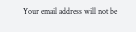Your email address will not be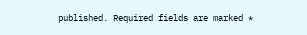published. Required fields are marked *